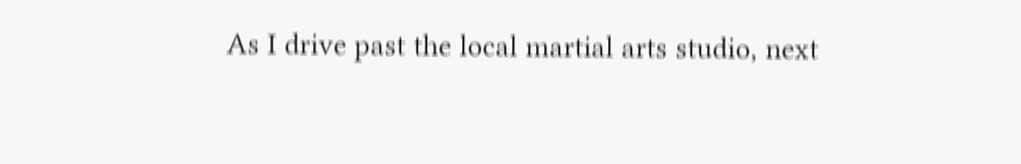As I drive past the local martial arts studio, next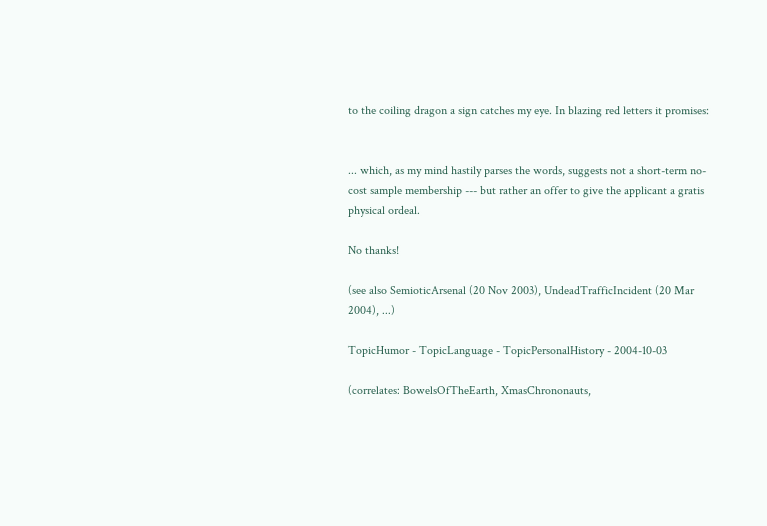to the coiling dragon a sign catches my eye. In blazing red letters it promises:


... which, as my mind hastily parses the words, suggests not a short-term no-cost sample membership --- but rather an offer to give the applicant a gratis physical ordeal.

No thanks!

(see also SemioticArsenal (20 Nov 2003), UndeadTrafficIncident (20 Mar 2004), ...)

TopicHumor - TopicLanguage - TopicPersonalHistory - 2004-10-03

(correlates: BowelsOfTheEarth, XmasChrononauts,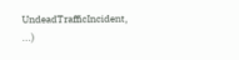UndeadTrafficIncident, ...)